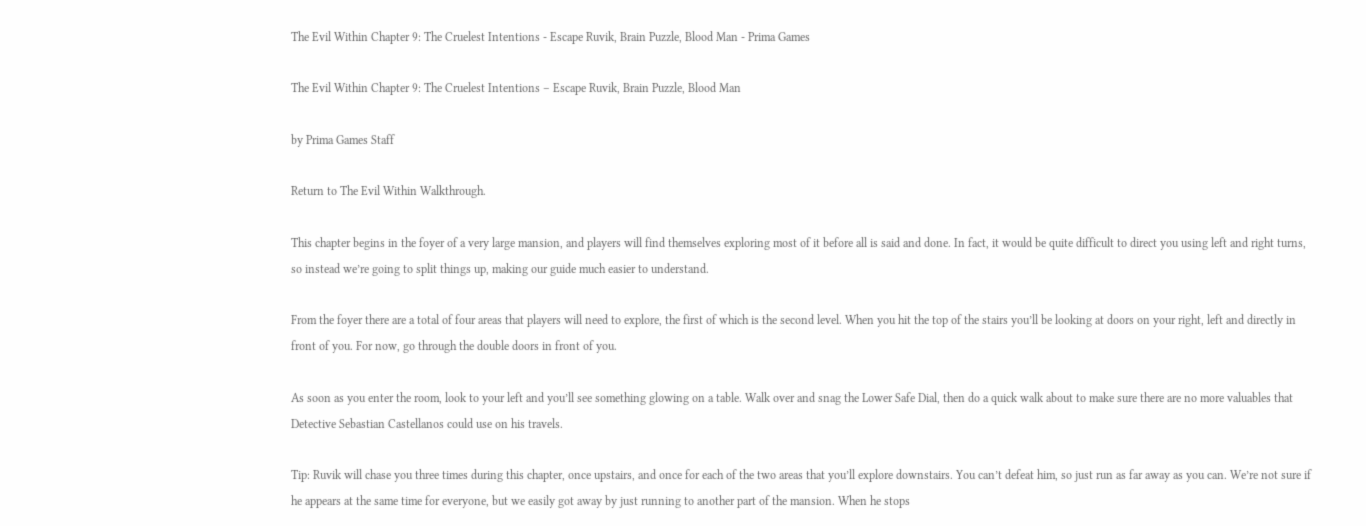The Evil Within Chapter 9: The Cruelest Intentions - Escape Ruvik, Brain Puzzle, Blood Man - Prima Games

The Evil Within Chapter 9: The Cruelest Intentions – Escape Ruvik, Brain Puzzle, Blood Man

by Prima Games Staff

Return to The Evil Within Walkthrough.

This chapter begins in the foyer of a very large mansion, and players will find themselves exploring most of it before all is said and done. In fact, it would be quite difficult to direct you using left and right turns, so instead we’re going to split things up, making our guide much easier to understand.

From the foyer there are a total of four areas that players will need to explore, the first of which is the second level. When you hit the top of the stairs you’ll be looking at doors on your right, left and directly in front of you. For now, go through the double doors in front of you.

As soon as you enter the room, look to your left and you’ll see something glowing on a table. Walk over and snag the Lower Safe Dial, then do a quick walk about to make sure there are no more valuables that Detective Sebastian Castellanos could use on his travels.

Tip: Ruvik will chase you three times during this chapter, once upstairs, and once for each of the two areas that you’ll explore downstairs. You can’t defeat him, so just run as far away as you can. We’re not sure if he appears at the same time for everyone, but we easily got away by just running to another part of the mansion. When he stops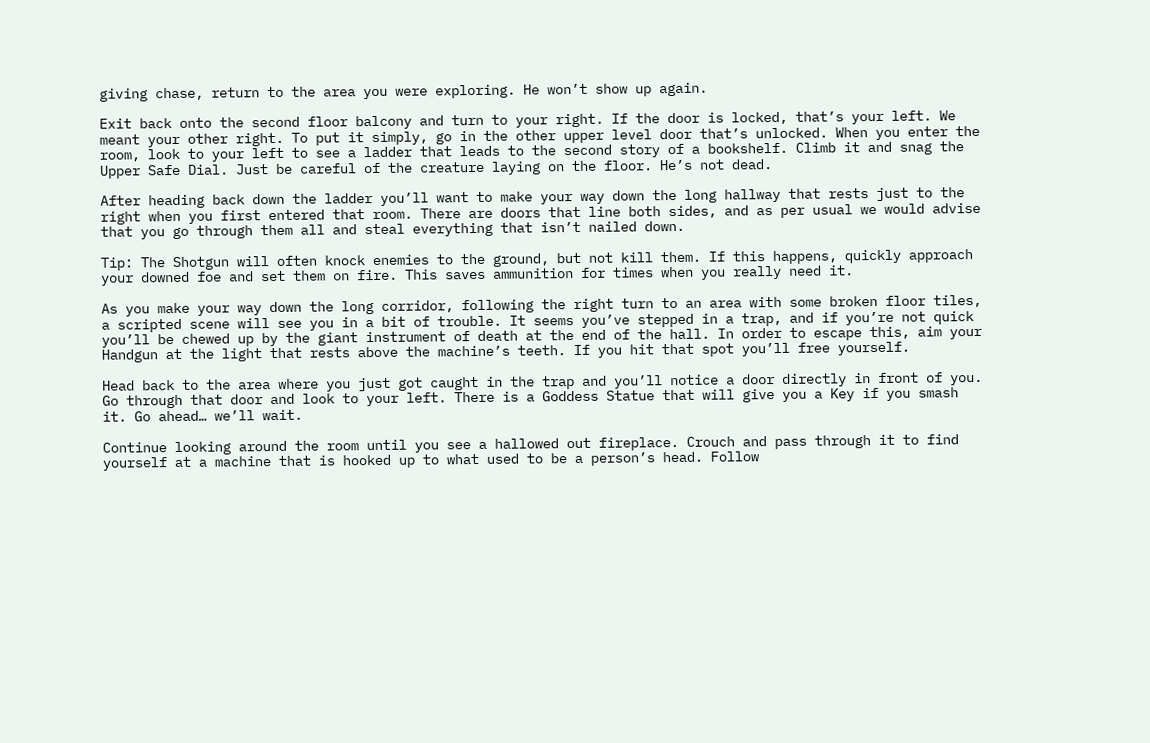giving chase, return to the area you were exploring. He won’t show up again.

Exit back onto the second floor balcony and turn to your right. If the door is locked, that’s your left. We meant your other right. To put it simply, go in the other upper level door that’s unlocked. When you enter the room, look to your left to see a ladder that leads to the second story of a bookshelf. Climb it and snag the Upper Safe Dial. Just be careful of the creature laying on the floor. He’s not dead.

After heading back down the ladder you’ll want to make your way down the long hallway that rests just to the right when you first entered that room. There are doors that line both sides, and as per usual we would advise that you go through them all and steal everything that isn’t nailed down.

Tip: The Shotgun will often knock enemies to the ground, but not kill them. If this happens, quickly approach your downed foe and set them on fire. This saves ammunition for times when you really need it.

As you make your way down the long corridor, following the right turn to an area with some broken floor tiles, a scripted scene will see you in a bit of trouble. It seems you’ve stepped in a trap, and if you’re not quick you’ll be chewed up by the giant instrument of death at the end of the hall. In order to escape this, aim your Handgun at the light that rests above the machine’s teeth. If you hit that spot you’ll free yourself.

Head back to the area where you just got caught in the trap and you’ll notice a door directly in front of you. Go through that door and look to your left. There is a Goddess Statue that will give you a Key if you smash it. Go ahead… we’ll wait.

Continue looking around the room until you see a hallowed out fireplace. Crouch and pass through it to find yourself at a machine that is hooked up to what used to be a person’s head. Follow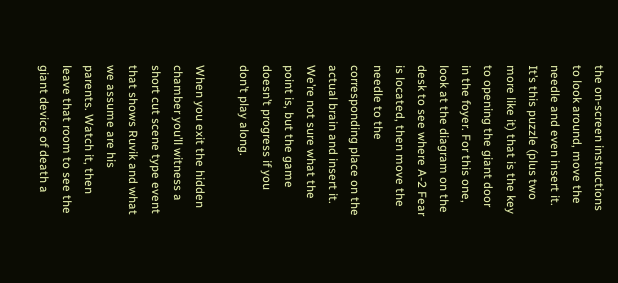the on-screen instructions to look around, move the needle and even insert it. It’s this puzzle (plus two more like it) that is the key to opening the giant door in the foyer. For this one, look at the diagram on the desk to see where A-2 Fear is located, then move the needle to the corresponding place on the actual brain and insert it. We’re not sure what the point is, but the game doesn’t progress if you don’t play along.

When you exit the hidden chamber you’ll witness a short cut scene type event that shows Ruvik and what we assume are his parents. Watch it, then leave that room to see the giant device of death a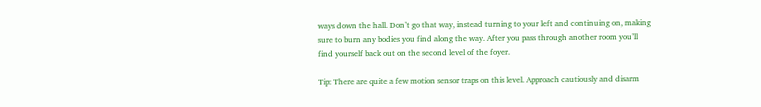ways down the hall. Don’t go that way, instead turning to your left and continuing on, making sure to burn any bodies you find along the way. After you pass through another room you’ll find yourself back out on the second level of the foyer.

Tip: There are quite a few motion sensor traps on this level. Approach cautiously and disarm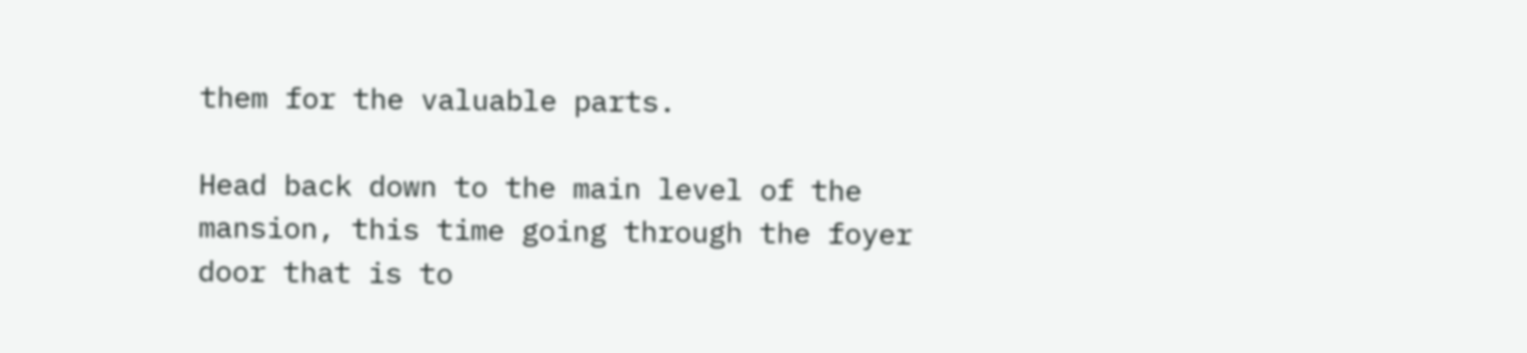them for the valuable parts.

Head back down to the main level of the mansion, this time going through the foyer door that is to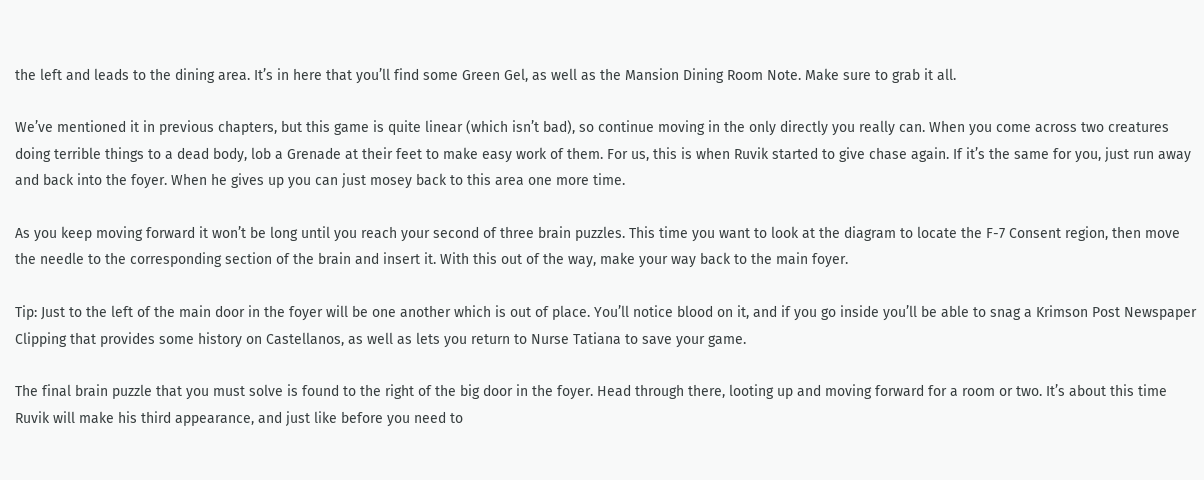the left and leads to the dining area. It’s in here that you’ll find some Green Gel, as well as the Mansion Dining Room Note. Make sure to grab it all.

We’ve mentioned it in previous chapters, but this game is quite linear (which isn’t bad), so continue moving in the only directly you really can. When you come across two creatures doing terrible things to a dead body, lob a Grenade at their feet to make easy work of them. For us, this is when Ruvik started to give chase again. If it’s the same for you, just run away and back into the foyer. When he gives up you can just mosey back to this area one more time.

As you keep moving forward it won’t be long until you reach your second of three brain puzzles. This time you want to look at the diagram to locate the F-7 Consent region, then move the needle to the corresponding section of the brain and insert it. With this out of the way, make your way back to the main foyer.

Tip: Just to the left of the main door in the foyer will be one another which is out of place. You’ll notice blood on it, and if you go inside you’ll be able to snag a Krimson Post Newspaper Clipping that provides some history on Castellanos, as well as lets you return to Nurse Tatiana to save your game.

The final brain puzzle that you must solve is found to the right of the big door in the foyer. Head through there, looting up and moving forward for a room or two. It’s about this time Ruvik will make his third appearance, and just like before you need to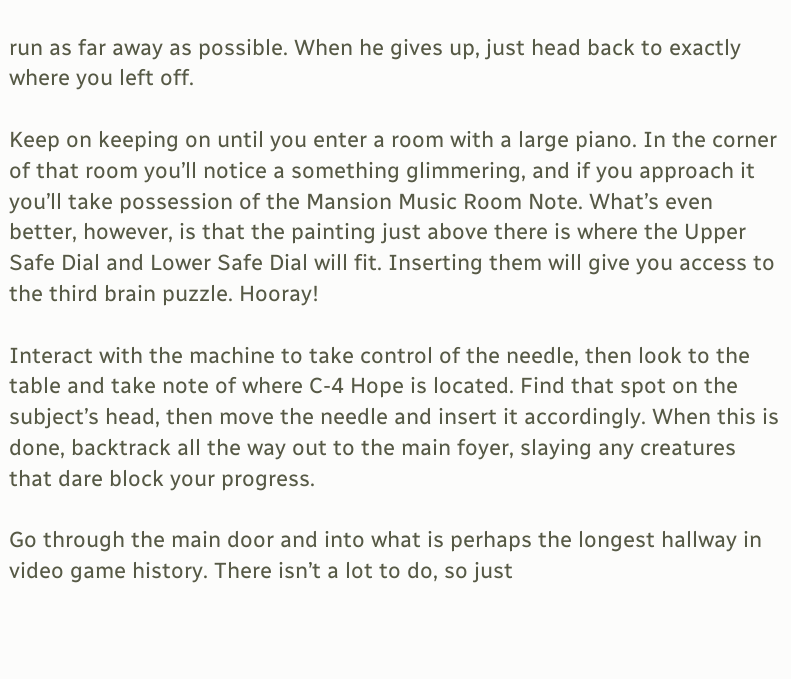run as far away as possible. When he gives up, just head back to exactly where you left off.

Keep on keeping on until you enter a room with a large piano. In the corner of that room you’ll notice a something glimmering, and if you approach it you’ll take possession of the Mansion Music Room Note. What’s even better, however, is that the painting just above there is where the Upper Safe Dial and Lower Safe Dial will fit. Inserting them will give you access to the third brain puzzle. Hooray!

Interact with the machine to take control of the needle, then look to the table and take note of where C-4 Hope is located. Find that spot on the subject’s head, then move the needle and insert it accordingly. When this is done, backtrack all the way out to the main foyer, slaying any creatures that dare block your progress.

Go through the main door and into what is perhaps the longest hallway in video game history. There isn’t a lot to do, so just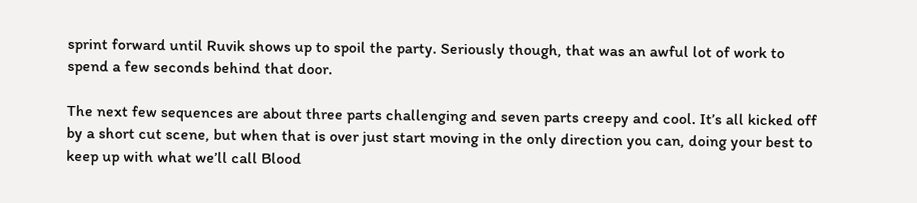sprint forward until Ruvik shows up to spoil the party. Seriously though, that was an awful lot of work to spend a few seconds behind that door.

The next few sequences are about three parts challenging and seven parts creepy and cool. It’s all kicked off by a short cut scene, but when that is over just start moving in the only direction you can, doing your best to keep up with what we’ll call Blood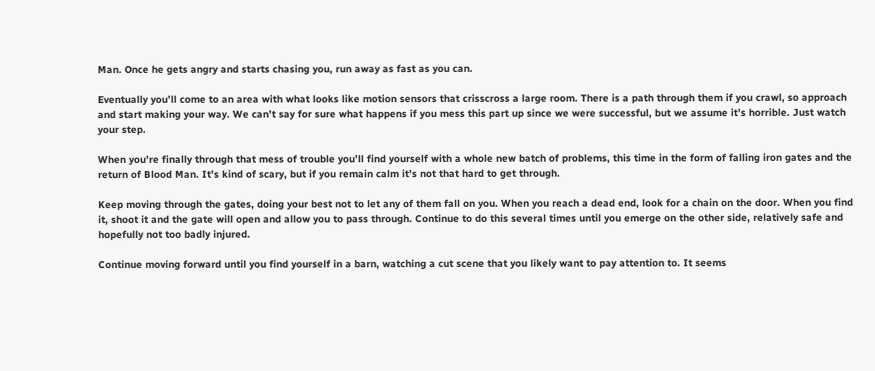Man. Once he gets angry and starts chasing you, run away as fast as you can.

Eventually you’ll come to an area with what looks like motion sensors that crisscross a large room. There is a path through them if you crawl, so approach and start making your way. We can’t say for sure what happens if you mess this part up since we were successful, but we assume it’s horrible. Just watch your step.

When you’re finally through that mess of trouble you’ll find yourself with a whole new batch of problems, this time in the form of falling iron gates and the return of Blood Man. It’s kind of scary, but if you remain calm it’s not that hard to get through.

Keep moving through the gates, doing your best not to let any of them fall on you. When you reach a dead end, look for a chain on the door. When you find it, shoot it and the gate will open and allow you to pass through. Continue to do this several times until you emerge on the other side, relatively safe and hopefully not too badly injured.

Continue moving forward until you find yourself in a barn, watching a cut scene that you likely want to pay attention to. It seems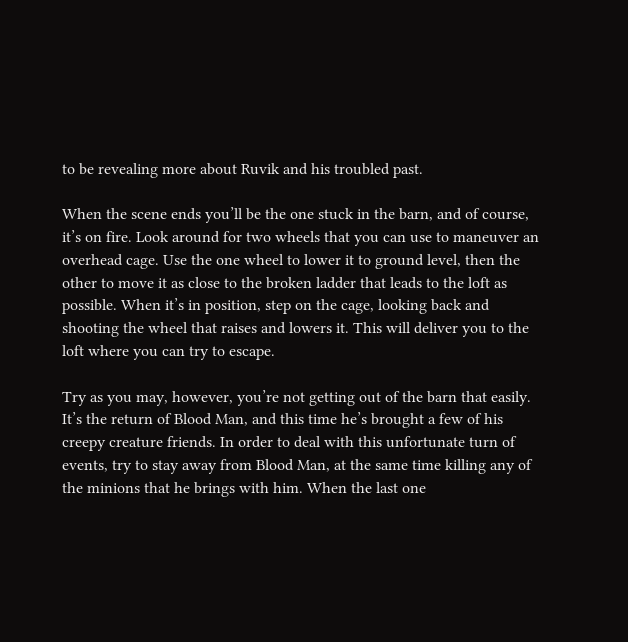to be revealing more about Ruvik and his troubled past.

When the scene ends you’ll be the one stuck in the barn, and of course, it’s on fire. Look around for two wheels that you can use to maneuver an overhead cage. Use the one wheel to lower it to ground level, then the other to move it as close to the broken ladder that leads to the loft as possible. When it’s in position, step on the cage, looking back and shooting the wheel that raises and lowers it. This will deliver you to the loft where you can try to escape.

Try as you may, however, you’re not getting out of the barn that easily. It’s the return of Blood Man, and this time he’s brought a few of his creepy creature friends. In order to deal with this unfortunate turn of events, try to stay away from Blood Man, at the same time killing any of the minions that he brings with him. When the last one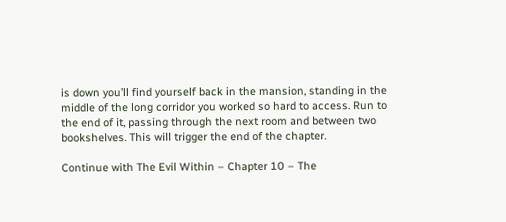is down you’ll find yourself back in the mansion, standing in the middle of the long corridor you worked so hard to access. Run to the end of it, passing through the next room and between two bookshelves. This will trigger the end of the chapter.

Continue with The Evil Within – Chapter 10 – The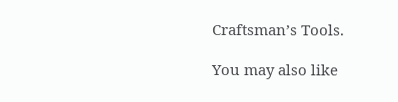Craftsman’s Tools.

You may also like